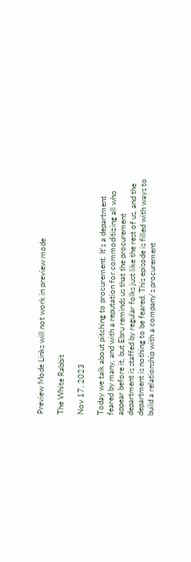Preview Mode Links will not work in preview mode

The White Rabbit

Nov 17, 2023

Today we talk about pitching to procurement. It's a department feared by many, and with a reputation for commoditizing all who appear before it, but Ebru reminds us that the procurement department is staffed by regular folks just like the rest of us, and the department is nothing to be feared. This episode is filled with ways to build a relationship with a company's procurement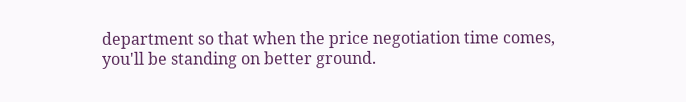department so that when the price negotiation time comes, you'll be standing on better ground.